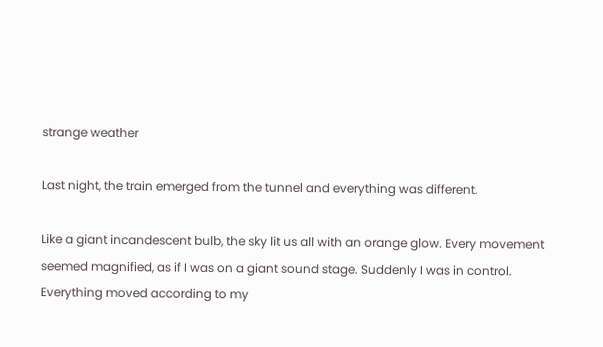strange weather

Last night, the train emerged from the tunnel and everything was different.

Like a giant incandescent bulb, the sky lit us all with an orange glow. Every movement seemed magnified, as if I was on a giant sound stage. Suddenly I was in control. Everything moved according to my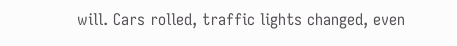will. Cars rolled, traffic lights changed, even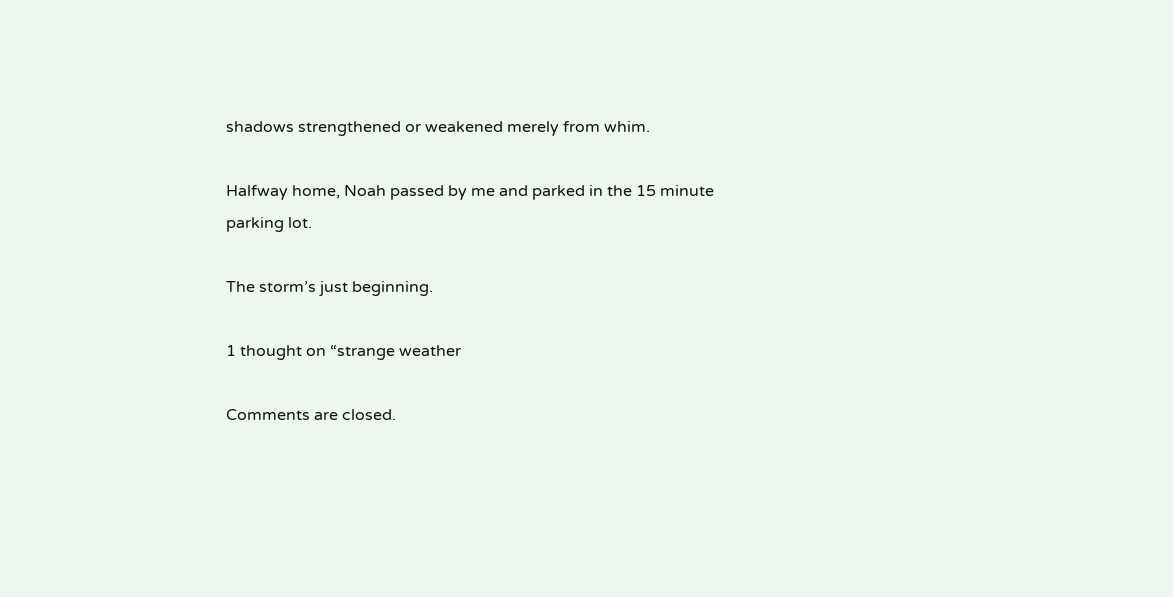shadows strengthened or weakened merely from whim.

Halfway home, Noah passed by me and parked in the 15 minute parking lot.

The storm’s just beginning.

1 thought on “strange weather

Comments are closed.